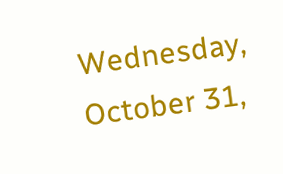Wednesday, October 31,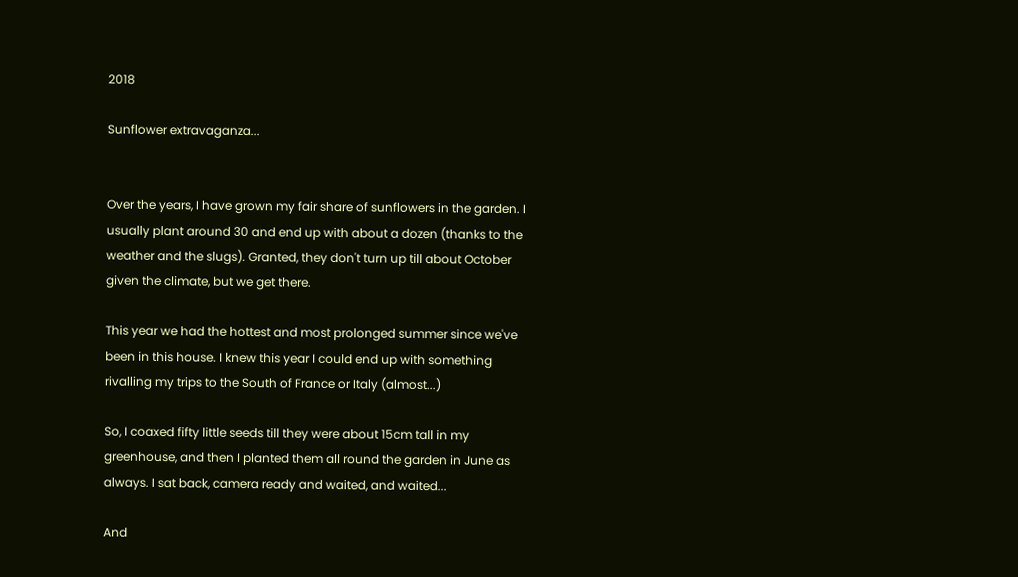2018

Sunflower extravaganza...


Over the years, I have grown my fair share of sunflowers in the garden. I usually plant around 30 and end up with about a dozen (thanks to the weather and the slugs). Granted, they don't turn up till about October given the climate, but we get there.

This year we had the hottest and most prolonged summer since we've been in this house. I knew this year I could end up with something rivalling my trips to the South of France or Italy (almost...)

So, I coaxed fifty little seeds till they were about 15cm tall in my greenhouse, and then I planted them all round the garden in June as always. I sat back, camera ready and waited, and waited...

And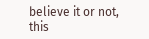believe it or not, this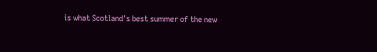is what Scotland's best summer of the new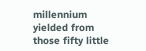millennium yielded from those fifty little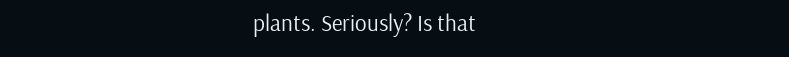plants. Seriously? Is that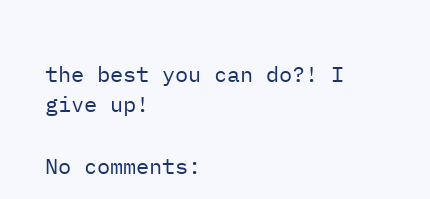the best you can do?! I give up!

No comments: